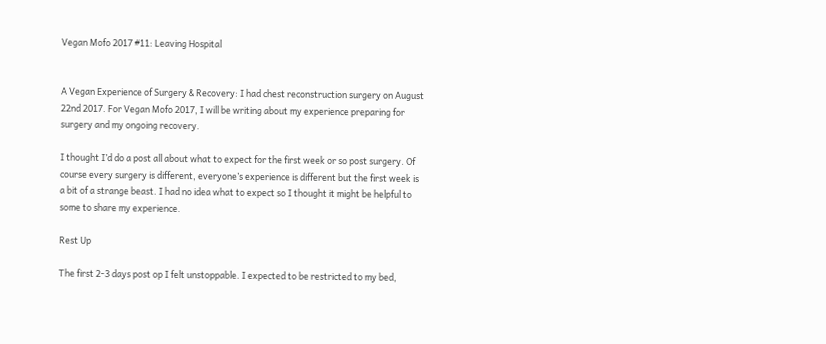Vegan Mofo 2017 #11: Leaving Hospital


A Vegan Experience of Surgery & Recovery: I had chest reconstruction surgery on August 22nd 2017. For Vegan Mofo 2017, I will be writing about my experience preparing for surgery and my ongoing recovery.

I thought I’d do a post all about what to expect for the first week or so post surgery. Of course every surgery is different, everyone’s experience is different but the first week is a bit of a strange beast. I had no idea what to expect so I thought it might be helpful to some to share my experience.

Rest Up

The first 2-3 days post op I felt unstoppable. I expected to be restricted to my bed,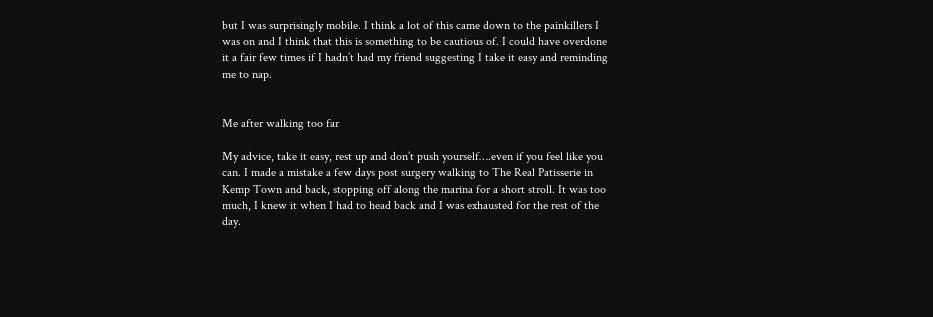but I was surprisingly mobile. I think a lot of this came down to the painkillers I was on and I think that this is something to be cautious of. I could have overdone it a fair few times if I hadn’t had my friend suggesting I take it easy and reminding me to nap.


Me after walking too far

My advice, take it easy, rest up and don’t push yourself….even if you feel like you can. I made a mistake a few days post surgery walking to The Real Patisserie in Kemp Town and back, stopping off along the marina for a short stroll. It was too much, I knew it when I had to head back and I was exhausted for the rest of the day.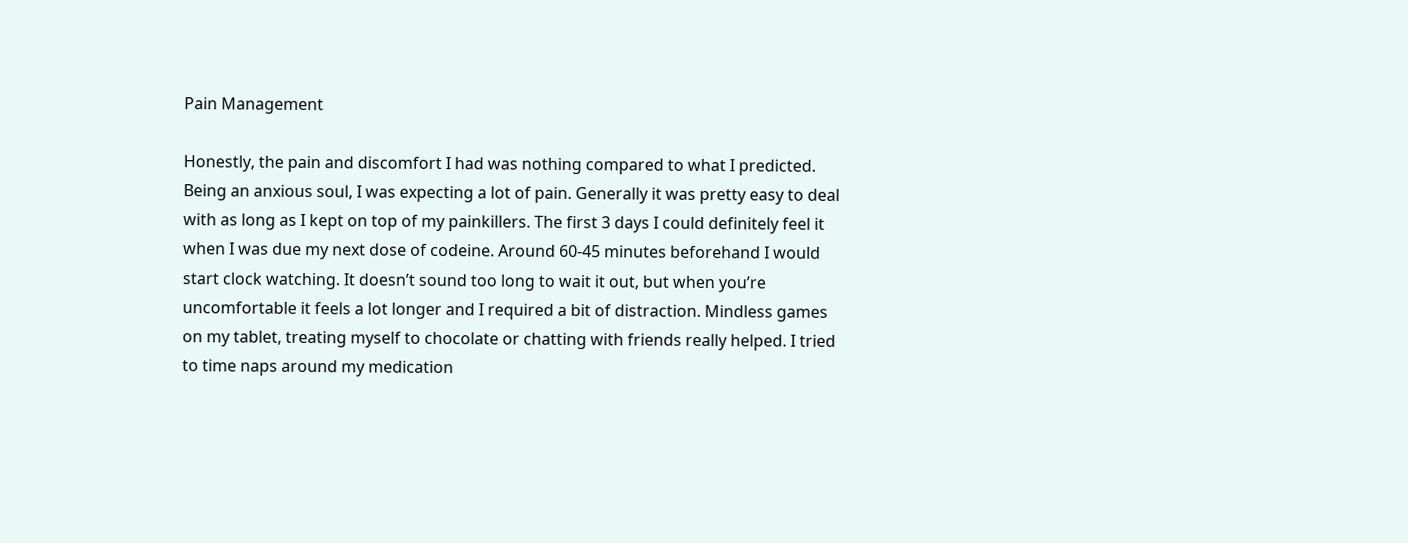Pain Management

Honestly, the pain and discomfort I had was nothing compared to what I predicted. Being an anxious soul, I was expecting a lot of pain. Generally it was pretty easy to deal with as long as I kept on top of my painkillers. The first 3 days I could definitely feel it when I was due my next dose of codeine. Around 60-45 minutes beforehand I would start clock watching. It doesn’t sound too long to wait it out, but when you’re uncomfortable it feels a lot longer and I required a bit of distraction. Mindless games on my tablet, treating myself to chocolate or chatting with friends really helped. I tried to time naps around my medication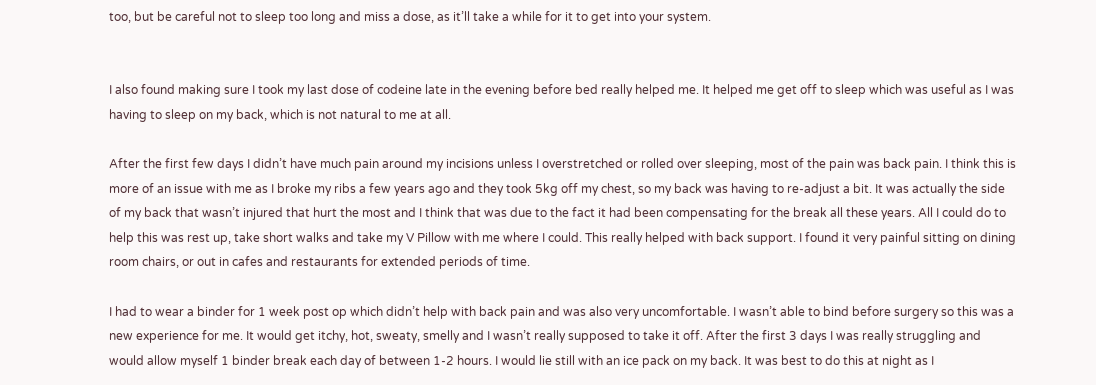too, but be careful not to sleep too long and miss a dose, as it’ll take a while for it to get into your system.


I also found making sure I took my last dose of codeine late in the evening before bed really helped me. It helped me get off to sleep which was useful as I was having to sleep on my back, which is not natural to me at all.

After the first few days I didn’t have much pain around my incisions unless I overstretched or rolled over sleeping, most of the pain was back pain. I think this is more of an issue with me as I broke my ribs a few years ago and they took 5kg off my chest, so my back was having to re-adjust a bit. It was actually the side of my back that wasn’t injured that hurt the most and I think that was due to the fact it had been compensating for the break all these years. All I could do to help this was rest up, take short walks and take my V Pillow with me where I could. This really helped with back support. I found it very painful sitting on dining room chairs, or out in cafes and restaurants for extended periods of time.

I had to wear a binder for 1 week post op which didn’t help with back pain and was also very uncomfortable. I wasn’t able to bind before surgery so this was a new experience for me. It would get itchy, hot, sweaty, smelly and I wasn’t really supposed to take it off. After the first 3 days I was really struggling and would allow myself 1 binder break each day of between 1-2 hours. I would lie still with an ice pack on my back. It was best to do this at night as I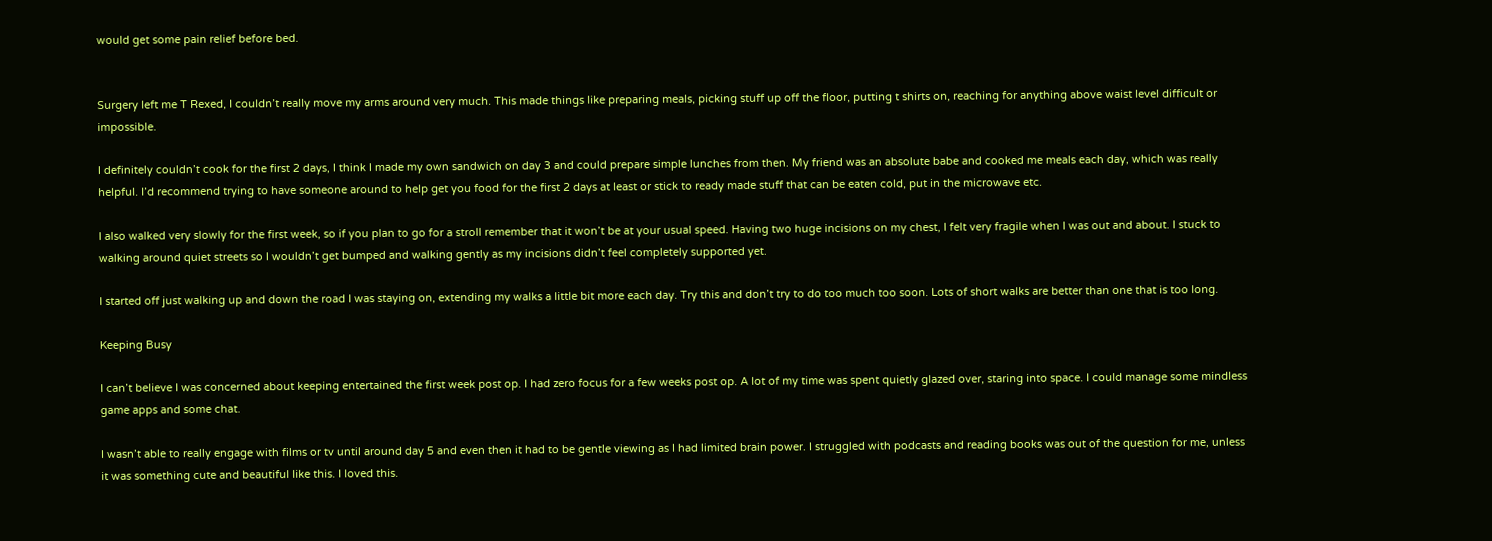would get some pain relief before bed.


Surgery left me T Rexed, I couldn’t really move my arms around very much. This made things like preparing meals, picking stuff up off the floor, putting t shirts on, reaching for anything above waist level difficult or impossible.

I definitely couldn’t cook for the first 2 days, I think I made my own sandwich on day 3 and could prepare simple lunches from then. My friend was an absolute babe and cooked me meals each day, which was really helpful. I’d recommend trying to have someone around to help get you food for the first 2 days at least or stick to ready made stuff that can be eaten cold, put in the microwave etc.

I also walked very slowly for the first week, so if you plan to go for a stroll remember that it won’t be at your usual speed. Having two huge incisions on my chest, I felt very fragile when I was out and about. I stuck to walking around quiet streets so I wouldn’t get bumped and walking gently as my incisions didn’t feel completely supported yet.

I started off just walking up and down the road I was staying on, extending my walks a little bit more each day. Try this and don’t try to do too much too soon. Lots of short walks are better than one that is too long.

Keeping Busy

I can’t believe I was concerned about keeping entertained the first week post op. I had zero focus for a few weeks post op. A lot of my time was spent quietly glazed over, staring into space. I could manage some mindless game apps and some chat.

I wasn’t able to really engage with films or tv until around day 5 and even then it had to be gentle viewing as I had limited brain power. I struggled with podcasts and reading books was out of the question for me, unless it was something cute and beautiful like this. I loved this.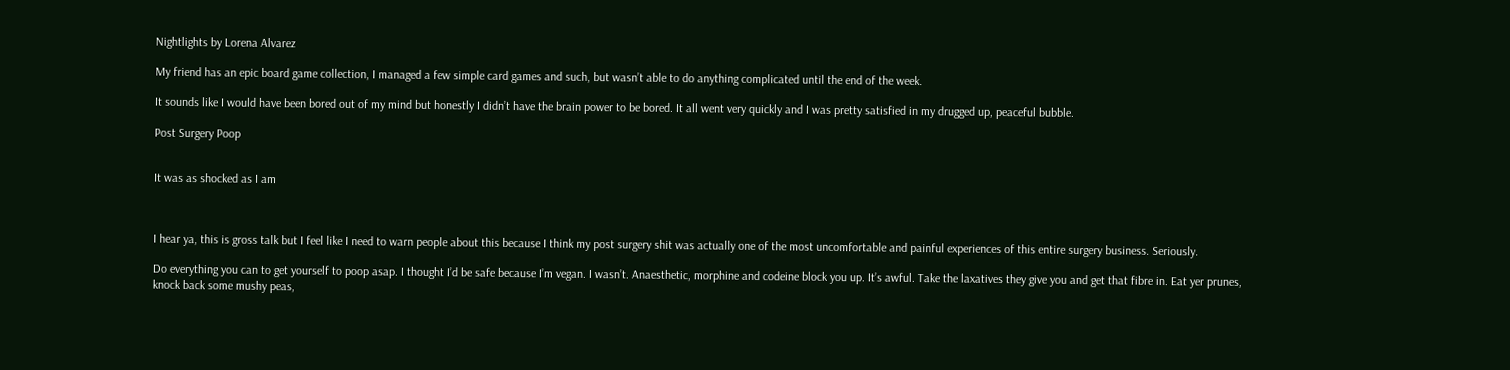Nightlights by Lorena Alvarez

My friend has an epic board game collection, I managed a few simple card games and such, but wasn’t able to do anything complicated until the end of the week.

It sounds like I would have been bored out of my mind but honestly I didn’t have the brain power to be bored. It all went very quickly and I was pretty satisfied in my drugged up, peaceful bubble.

Post Surgery Poop


It was as shocked as I am



I hear ya, this is gross talk but I feel like I need to warn people about this because I think my post surgery shit was actually one of the most uncomfortable and painful experiences of this entire surgery business. Seriously.

Do everything you can to get yourself to poop asap. I thought I’d be safe because I’m vegan. I wasn’t. Anaesthetic, morphine and codeine block you up. It’s awful. Take the laxatives they give you and get that fibre in. Eat yer prunes, knock back some mushy peas,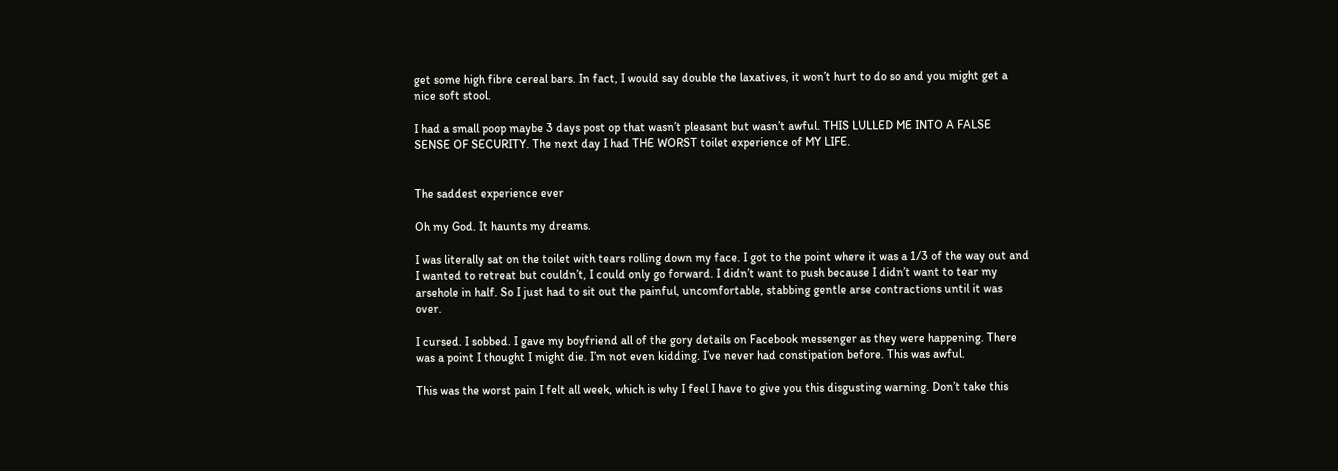get some high fibre cereal bars. In fact, I would say double the laxatives, it won’t hurt to do so and you might get a nice soft stool.

I had a small poop maybe 3 days post op that wasn’t pleasant but wasn’t awful. THIS LULLED ME INTO A FALSE SENSE OF SECURITY. The next day I had THE WORST toilet experience of MY LIFE.


The saddest experience ever

Oh my God. It haunts my dreams.

I was literally sat on the toilet with tears rolling down my face. I got to the point where it was a 1/3 of the way out and I wanted to retreat but couldn’t, I could only go forward. I didn’t want to push because I didn’t want to tear my arsehole in half. So I just had to sit out the painful, uncomfortable, stabbing gentle arse contractions until it was over.

I cursed. I sobbed. I gave my boyfriend all of the gory details on Facebook messenger as they were happening. There was a point I thought I might die. I’m not even kidding. I’ve never had constipation before. This was awful.

This was the worst pain I felt all week, which is why I feel I have to give you this disgusting warning. Don’t take this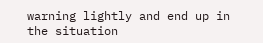warning lightly and end up in the situation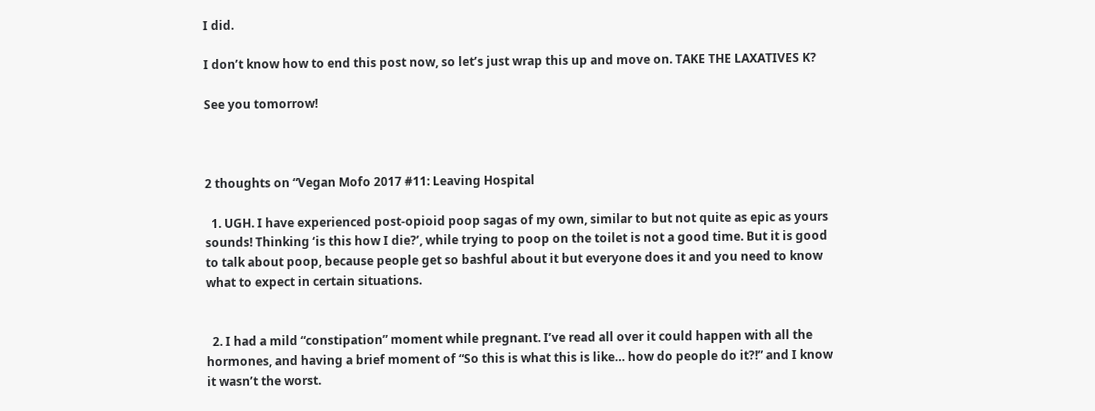I did.

I don’t know how to end this post now, so let’s just wrap this up and move on. TAKE THE LAXATIVES K?

See you tomorrow!



2 thoughts on “Vegan Mofo 2017 #11: Leaving Hospital

  1. UGH. I have experienced post-opioid poop sagas of my own, similar to but not quite as epic as yours sounds! Thinking ‘is this how I die?’, while trying to poop on the toilet is not a good time. But it is good to talk about poop, because people get so bashful about it but everyone does it and you need to know what to expect in certain situations.


  2. I had a mild “constipation” moment while pregnant. I’ve read all over it could happen with all the hormones, and having a brief moment of “So this is what this is like… how do people do it?!” and I know it wasn’t the worst.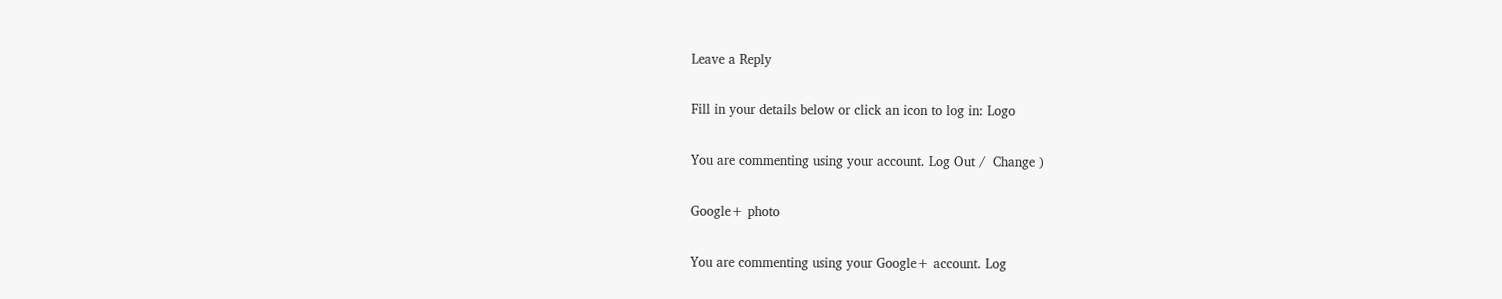Leave a Reply

Fill in your details below or click an icon to log in: Logo

You are commenting using your account. Log Out /  Change )

Google+ photo

You are commenting using your Google+ account. Log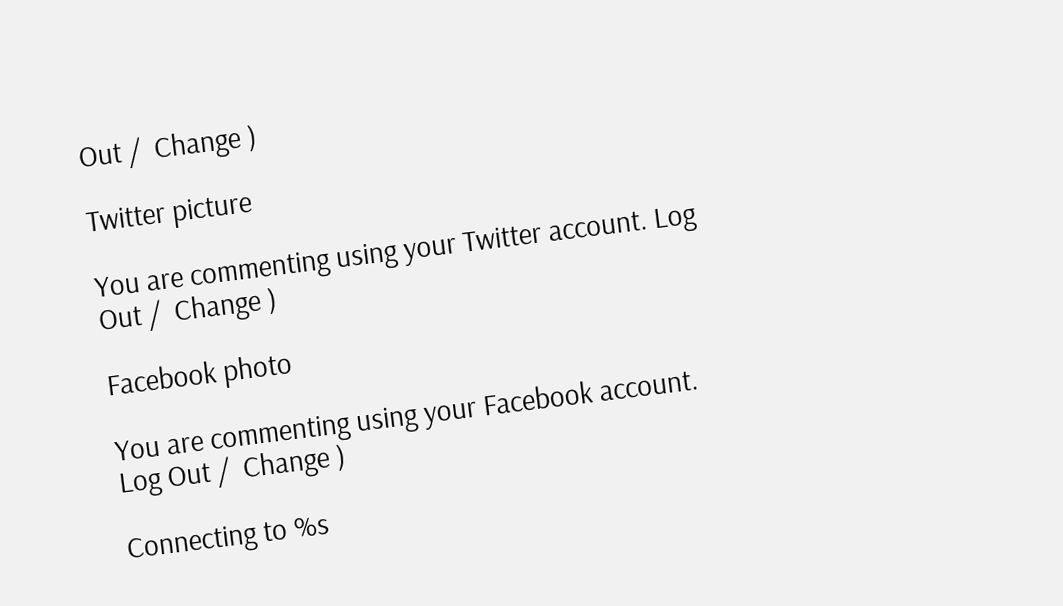Out /  Change )

Twitter picture

You are commenting using your Twitter account. Log Out /  Change )

Facebook photo

You are commenting using your Facebook account. Log Out /  Change )

Connecting to %s